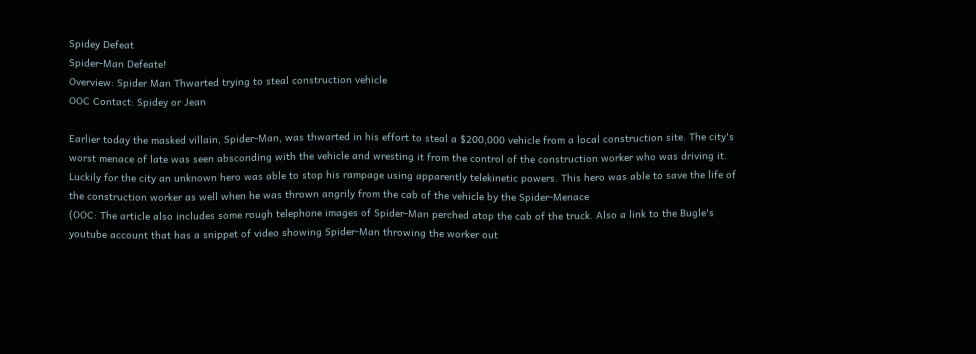Spidey Defeat
Spider-Man Defeate!
Overview: Spider Man Thwarted trying to steal construction vehicle
OOC Contact: Spidey or Jean

Earlier today the masked villain, Spider-Man, was thwarted in his effort to steal a $200,000 vehicle from a local construction site. The city's worst menace of late was seen absconding with the vehicle and wresting it from the control of the construction worker who was driving it. Luckily for the city an unknown hero was able to stop his rampage using apparently telekinetic powers. This hero was able to save the life of the construction worker as well when he was thrown angrily from the cab of the vehicle by the Spider-Menace
(OOC: The article also includes some rough telephone images of Spider-Man perched atop the cab of the truck. Also a link to the Bugle's youtube account that has a snippet of video showing Spider-Man throwing the worker out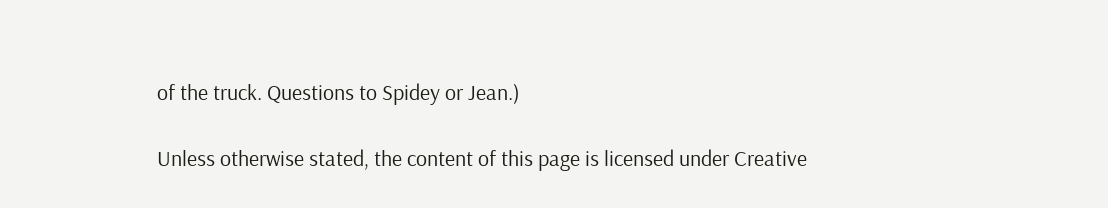of the truck. Questions to Spidey or Jean.)

Unless otherwise stated, the content of this page is licensed under Creative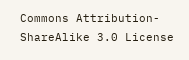Commons Attribution-ShareAlike 3.0 License